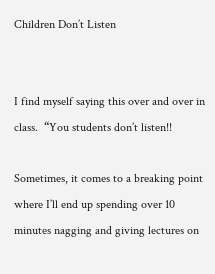Children Don’t Listen


I find myself saying this over and over in class.  “You students don’t listen!!

Sometimes, it comes to a breaking point where I’ll end up spending over 10 minutes nagging and giving lectures on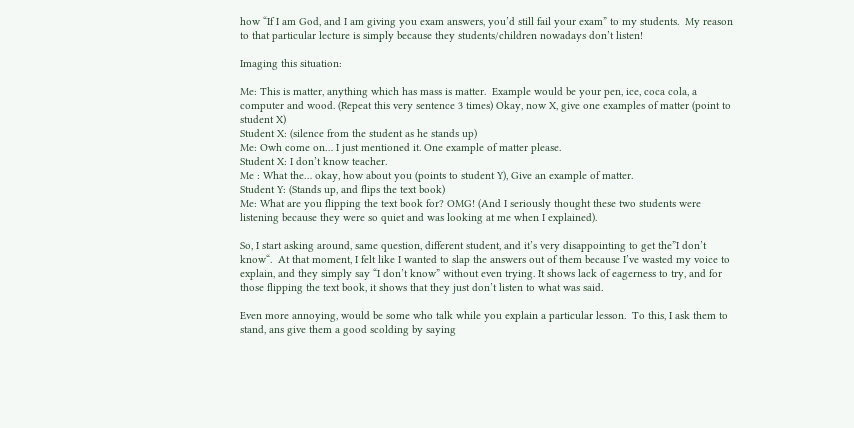how “If I am God, and I am giving you exam answers, you’d still fail your exam” to my students.  My reason to that particular lecture is simply because they students/children nowadays don’t listen!

Imaging this situation:

Me: This is matter, anything which has mass is matter.  Example would be your pen, ice, coca cola, a computer and wood. (Repeat this very sentence 3 times) Okay, now X, give one examples of matter (point to student X)
Student X: (silence from the student as he stands up)
Me: Owh come on… I just mentioned it. One example of matter please.
Student X: I don’t know teacher.
Me : What the… okay, how about you (points to student Y), Give an example of matter.
Student Y: (Stands up, and flips the text book)
Me: What are you flipping the text book for? OMG! (And I seriously thought these two students were listening because they were so quiet and was looking at me when I explained).

So, I start asking around, same question, different student, and it’s very disappointing to get the”I don’t know“.  At that moment, I felt like I wanted to slap the answers out of them because I’ve wasted my voice to explain, and they simply say “I don’t know” without even trying. It shows lack of eagerness to try, and for those flipping the text book, it shows that they just don’t listen to what was said.

Even more annoying, would be some who talk while you explain a particular lesson.  To this, I ask them to stand, ans give them a good scolding by saying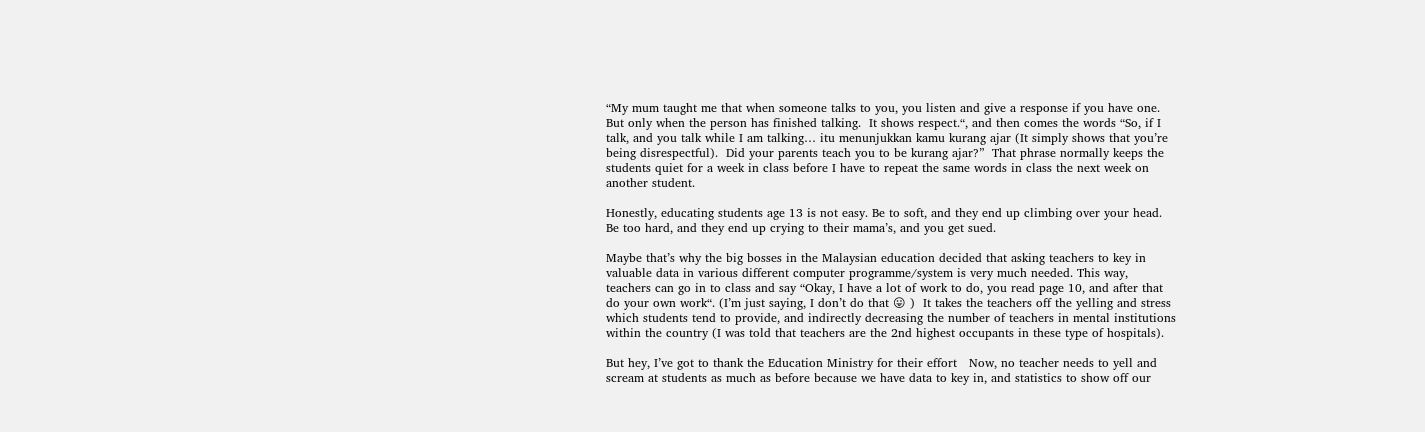“My mum taught me that when someone talks to you, you listen and give a response if you have one.  But only when the person has finished talking.  It shows respect.“, and then comes the words “So, if I talk, and you talk while I am talking… itu menunjukkan kamu kurang ajar (It simply shows that you’re being disrespectful).  Did your parents teach you to be kurang ajar?”  That phrase normally keeps the students quiet for a week in class before I have to repeat the same words in class the next week on another student.

Honestly, educating students age 13 is not easy. Be to soft, and they end up climbing over your head.  Be too hard, and they end up crying to their mama’s, and you get sued.

Maybe that’s why the big bosses in the Malaysian education decided that asking teachers to key in valuable data in various different computer programme/system is very much needed. This way, teachers can go in to class and say “Okay, I have a lot of work to do, you read page 10, and after that do your own work“. (I’m just saying, I don’t do that 😛 )  It takes the teachers off the yelling and stress which students tend to provide, and indirectly decreasing the number of teachers in mental institutions within the country (I was told that teachers are the 2nd highest occupants in these type of hospitals).

But hey, I’ve got to thank the Education Ministry for their effort   Now, no teacher needs to yell and scream at students as much as before because we have data to key in, and statistics to show off our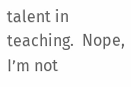talent in teaching.  Nope, I’m not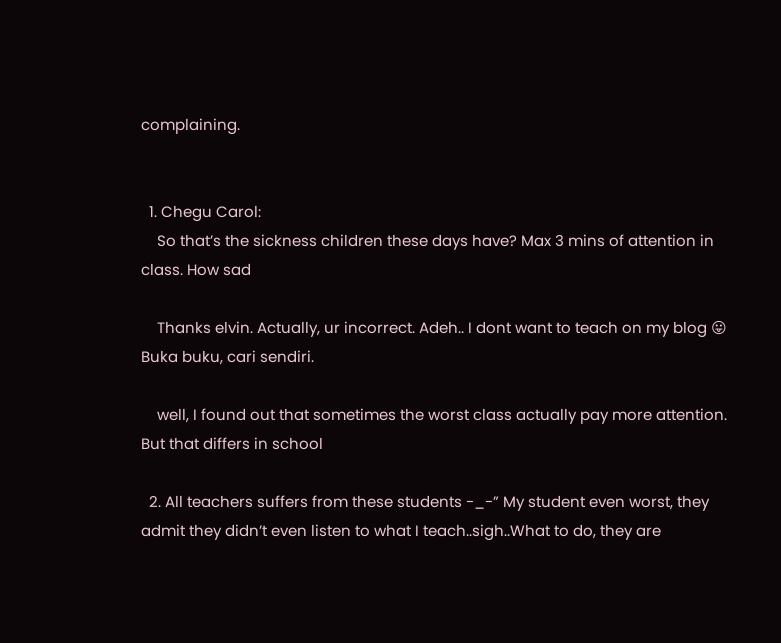complaining.


  1. Chegu Carol:
    So that’s the sickness children these days have? Max 3 mins of attention in class. How sad

    Thanks elvin. Actually, ur incorrect. Adeh.. I dont want to teach on my blog 😛 Buka buku, cari sendiri.

    well, I found out that sometimes the worst class actually pay more attention. But that differs in school

  2. All teachers suffers from these students -_-” My student even worst, they admit they didn’t even listen to what I teach..sigh..What to do, they are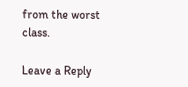from the worst class.

Leave a Reply